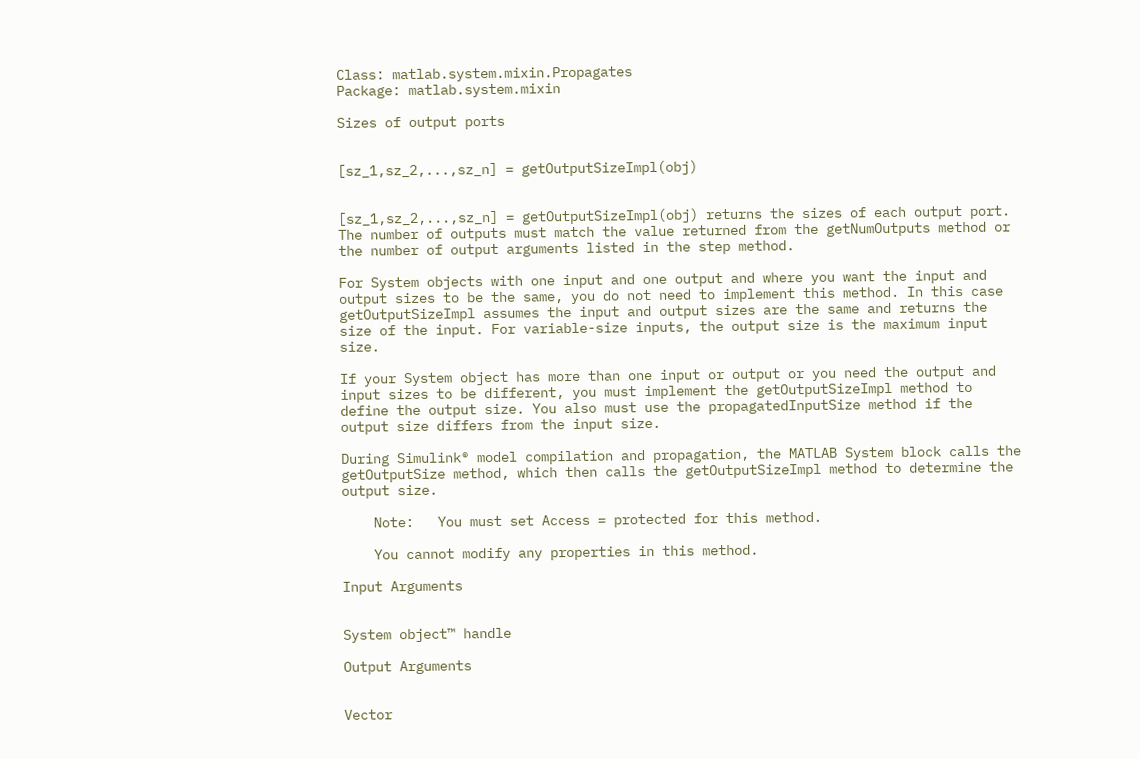Class: matlab.system.mixin.Propagates
Package: matlab.system.mixin

Sizes of output ports


[sz_1,sz_2,...,sz_n] = getOutputSizeImpl(obj)


[sz_1,sz_2,...,sz_n] = getOutputSizeImpl(obj) returns the sizes of each output port. The number of outputs must match the value returned from the getNumOutputs method or the number of output arguments listed in the step method.

For System objects with one input and one output and where you want the input and output sizes to be the same, you do not need to implement this method. In this case getOutputSizeImpl assumes the input and output sizes are the same and returns the size of the input. For variable-size inputs, the output size is the maximum input size.

If your System object has more than one input or output or you need the output and input sizes to be different, you must implement the getOutputSizeImpl method to define the output size. You also must use the propagatedInputSize method if the output size differs from the input size.

During Simulink® model compilation and propagation, the MATLAB System block calls the getOutputSize method, which then calls the getOutputSizeImpl method to determine the output size.

    Note:   You must set Access = protected for this method.

    You cannot modify any properties in this method.

Input Arguments


System object™ handle

Output Arguments


Vector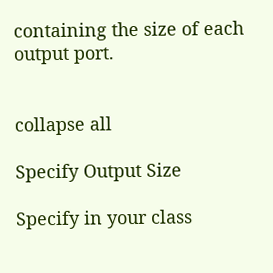containing the size of each output port.


collapse all

Specify Output Size

Specify in your class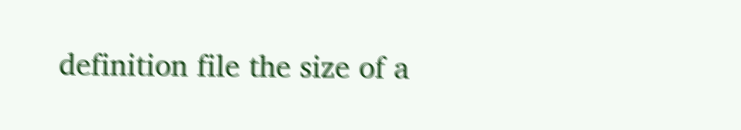definition file the size of a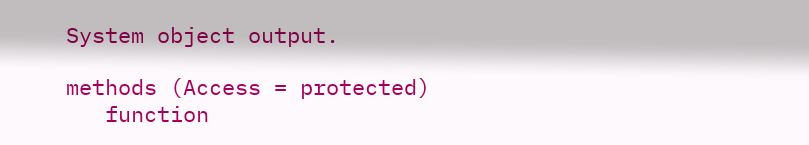System object output.

methods (Access = protected)
   function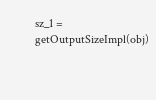sz_1 = getOutputSizeImpl(obj)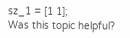sz_1 = [1 1];
Was this topic helpful?